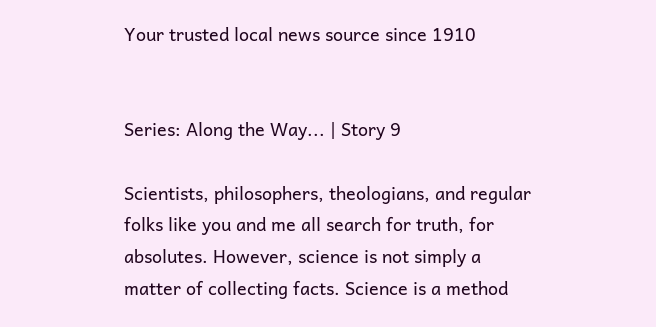Your trusted local news source since 1910


Series: Along the Way... | Story 9

Scientists, philosophers, theologians, and regular folks like you and me all search for truth, for absolutes. However, science is not simply a matter of collecting facts. Science is a method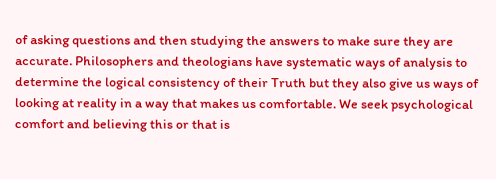of asking questions and then studying the answers to make sure they are accurate. Philosophers and theologians have systematic ways of analysis to determine the logical consistency of their Truth but they also give us ways of looking at reality in a way that makes us comfortable. We seek psychological comfort and believing this or that is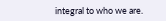integral to who we are.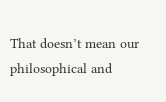That doesn’t mean our philosophical and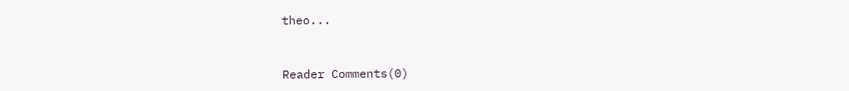theo...


Reader Comments(0)